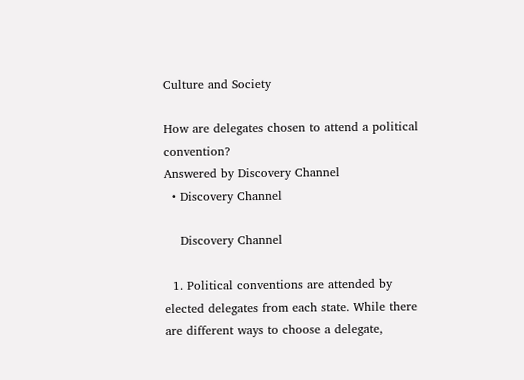Culture and Society

How are delegates chosen to attend a political convention?
Answered by Discovery Channel
  • Discovery Channel

    Discovery Channel

  1. Political conventions are attended by elected delegates from each state. While there are different ways to choose a delegate,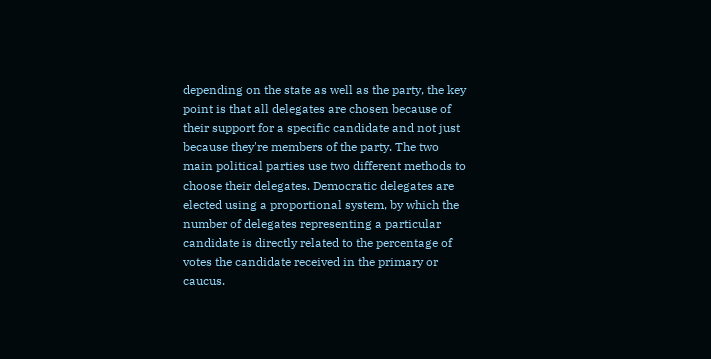depending on the state as well as the party, the key point is that all delegates are chosen because of their support for a specific candidate and not just because they're members of the party. The two main political parties use two different methods to choose their delegates. Democratic delegates are elected using a proportional system, by which the number of delegates representing a particular candidate is directly related to the percentage of votes the candidate received in the primary or caucus.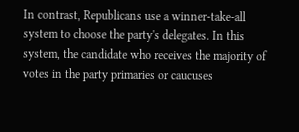In contrast, Republicans use a winner-take-all system to choose the party's delegates. In this system, the candidate who receives the majority of votes in the party primaries or caucuses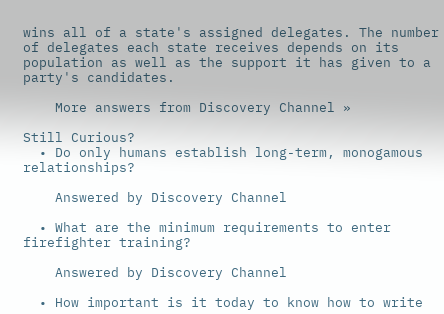wins all of a state's assigned delegates. The number of delegates each state receives depends on its population as well as the support it has given to a party's candidates.

    More answers from Discovery Channel »

Still Curious?
  • Do only humans establish long-term, monogamous relationships?

    Answered by Discovery Channel

  • What are the minimum requirements to enter firefighter training?

    Answered by Discovery Channel

  • How important is it today to know how to write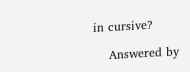in cursive?

    Answered by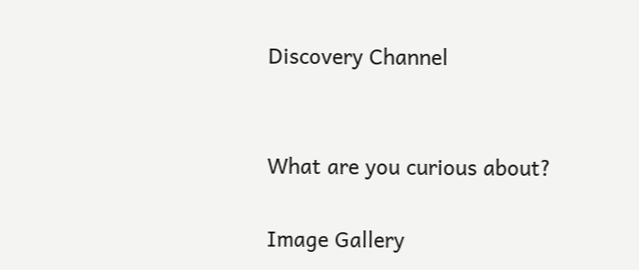Discovery Channel


What are you curious about?

Image Gallery